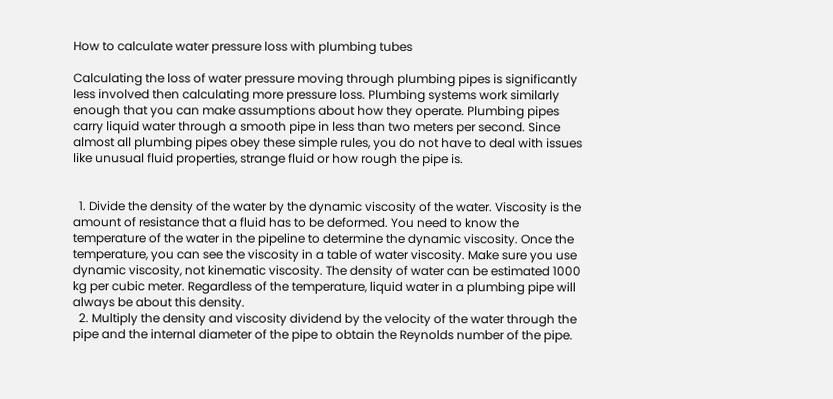How to calculate water pressure loss with plumbing tubes

Calculating the loss of water pressure moving through plumbing pipes is significantly less involved then calculating more pressure loss. Plumbing systems work similarly enough that you can make assumptions about how they operate. Plumbing pipes carry liquid water through a smooth pipe in less than two meters per second. Since almost all plumbing pipes obey these simple rules, you do not have to deal with issues like unusual fluid properties, strange fluid or how rough the pipe is.


  1. Divide the density of the water by the dynamic viscosity of the water. Viscosity is the amount of resistance that a fluid has to be deformed. You need to know the temperature of the water in the pipeline to determine the dynamic viscosity. Once the temperature, you can see the viscosity in a table of water viscosity. Make sure you use dynamic viscosity, not kinematic viscosity. The density of water can be estimated 1000 kg per cubic meter. Regardless of the temperature, liquid water in a plumbing pipe will always be about this density.
  2. Multiply the density and viscosity dividend by the velocity of the water through the pipe and the internal diameter of the pipe to obtain the Reynolds number of the pipe.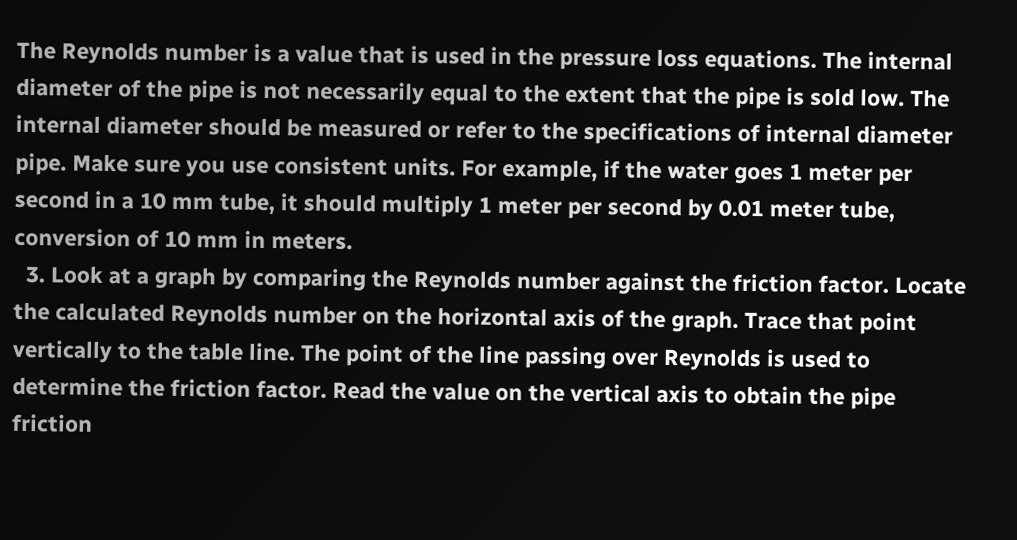The Reynolds number is a value that is used in the pressure loss equations. The internal diameter of the pipe is not necessarily equal to the extent that the pipe is sold low. The internal diameter should be measured or refer to the specifications of internal diameter pipe. Make sure you use consistent units. For example, if the water goes 1 meter per second in a 10 mm tube, it should multiply 1 meter per second by 0.01 meter tube, conversion of 10 mm in meters.
  3. Look at a graph by comparing the Reynolds number against the friction factor. Locate the calculated Reynolds number on the horizontal axis of the graph. Trace that point vertically to the table line. The point of the line passing over Reynolds is used to determine the friction factor. Read the value on the vertical axis to obtain the pipe friction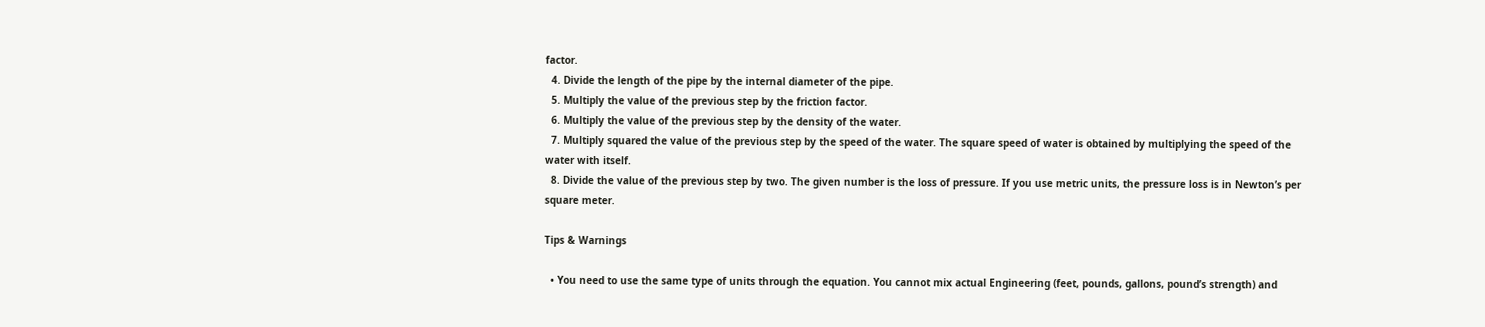factor.
  4. Divide the length of the pipe by the internal diameter of the pipe.
  5. Multiply the value of the previous step by the friction factor.
  6. Multiply the value of the previous step by the density of the water.
  7. Multiply squared the value of the previous step by the speed of the water. The square speed of water is obtained by multiplying the speed of the water with itself.
  8. Divide the value of the previous step by two. The given number is the loss of pressure. If you use metric units, the pressure loss is in Newton’s per square meter.

Tips & Warnings

  • You need to use the same type of units through the equation. You cannot mix actual Engineering (feet, pounds, gallons, pound’s strength) and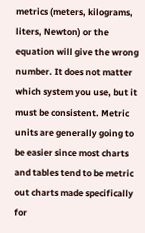metrics (meters, kilograms, liters, Newton) or the equation will give the wrong number. It does not matter which system you use, but it must be consistent. Metric units are generally going to be easier since most charts and tables tend to be metric out charts made specifically for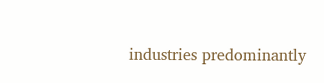industries predominantly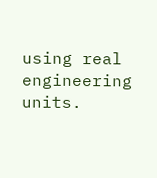using real engineering units.